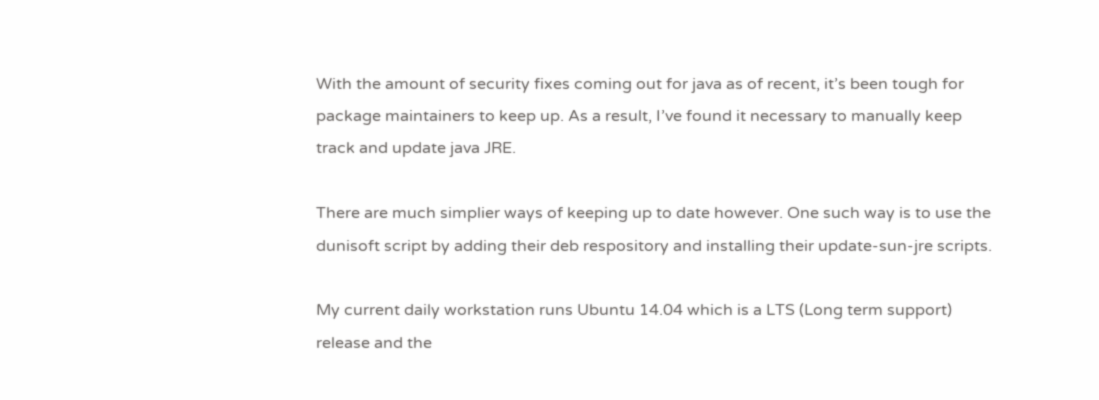With the amount of security fixes coming out for java as of recent, it’s been tough for package maintainers to keep up. As a result, I’ve found it necessary to manually keep track and update java JRE.

There are much simplier ways of keeping up to date however. One such way is to use the dunisoft script by adding their deb respository and installing their update-sun-jre scripts.

My current daily workstation runs Ubuntu 14.04 which is a LTS (Long term support) release and the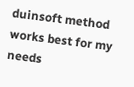duinsoft method works best for my needs